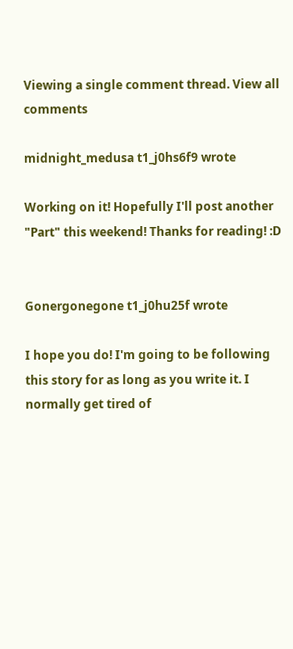Viewing a single comment thread. View all comments

midnight_medusa t1_j0hs6f9 wrote

Working on it! Hopefully I'll post another "Part" this weekend! Thanks for reading! :D


Gonergonegone t1_j0hu25f wrote

I hope you do! I'm going to be following this story for as long as you write it. I normally get tired of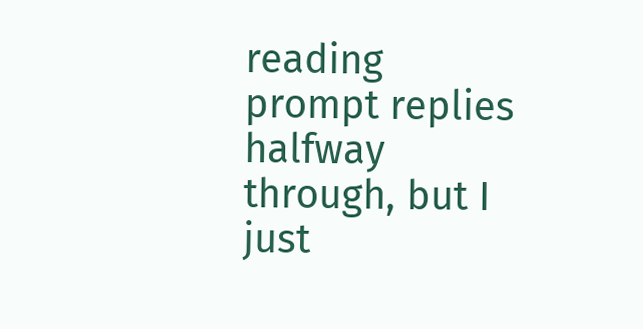reading prompt replies halfway through, but I just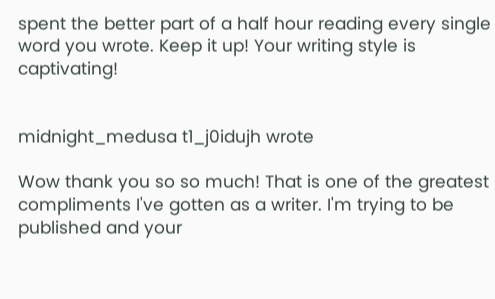spent the better part of a half hour reading every single word you wrote. Keep it up! Your writing style is captivating!


midnight_medusa t1_j0idujh wrote

Wow thank you so so much! That is one of the greatest compliments I've gotten as a writer. I'm trying to be published and your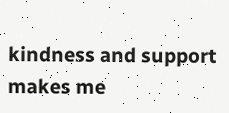kindness and support makes me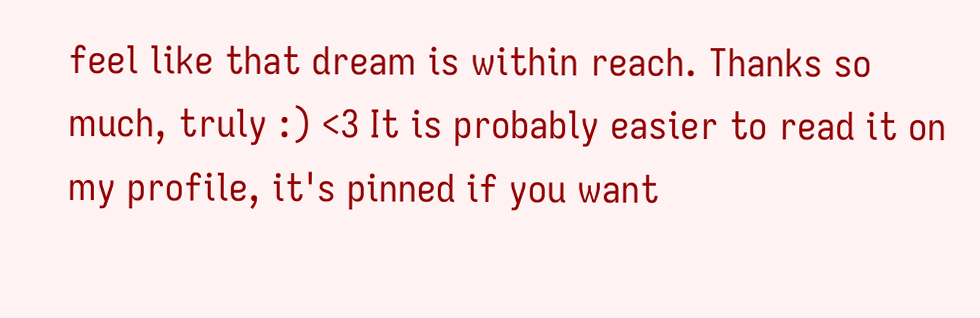feel like that dream is within reach. Thanks so much, truly :) <3 It is probably easier to read it on my profile, it's pinned if you want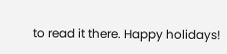to read it there. Happy holidays!